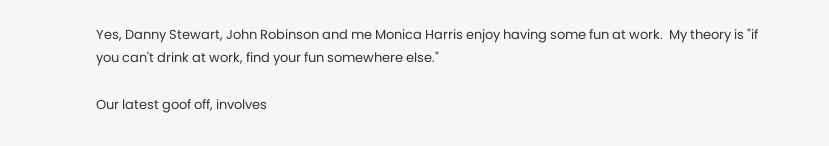Yes, Danny Stewart, John Robinson and me Monica Harris enjoy having some fun at work.  My theory is "if you can't drink at work, find your fun somewhere else."

Our latest goof off, involves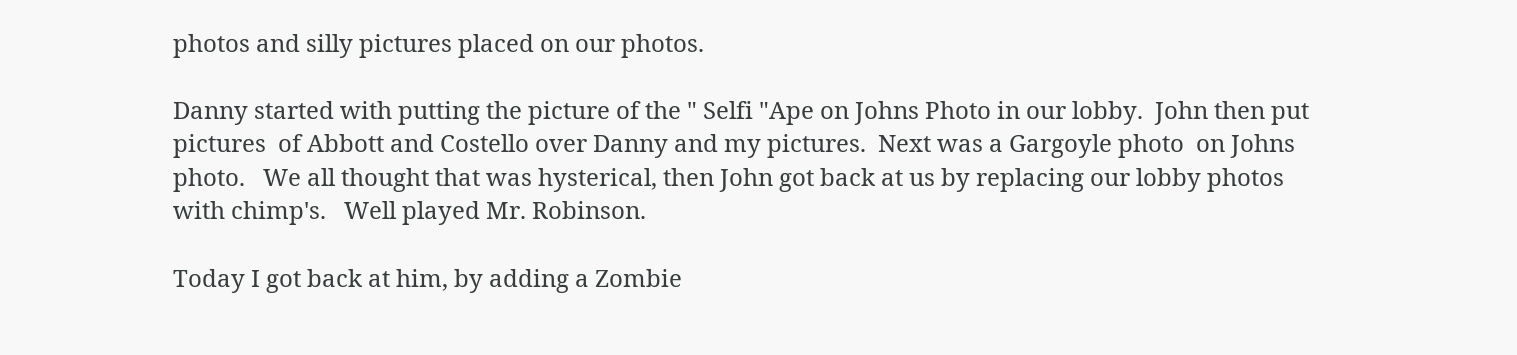photos and silly pictures placed on our photos.

Danny started with putting the picture of the " Selfi "Ape on Johns Photo in our lobby.  John then put pictures  of Abbott and Costello over Danny and my pictures.  Next was a Gargoyle photo  on Johns photo.   We all thought that was hysterical, then John got back at us by replacing our lobby photos with chimp's.   Well played Mr. Robinson.

Today I got back at him, by adding a Zombie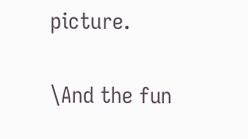picture.

\And the fun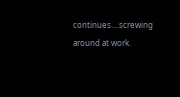continues....screwing around at work.